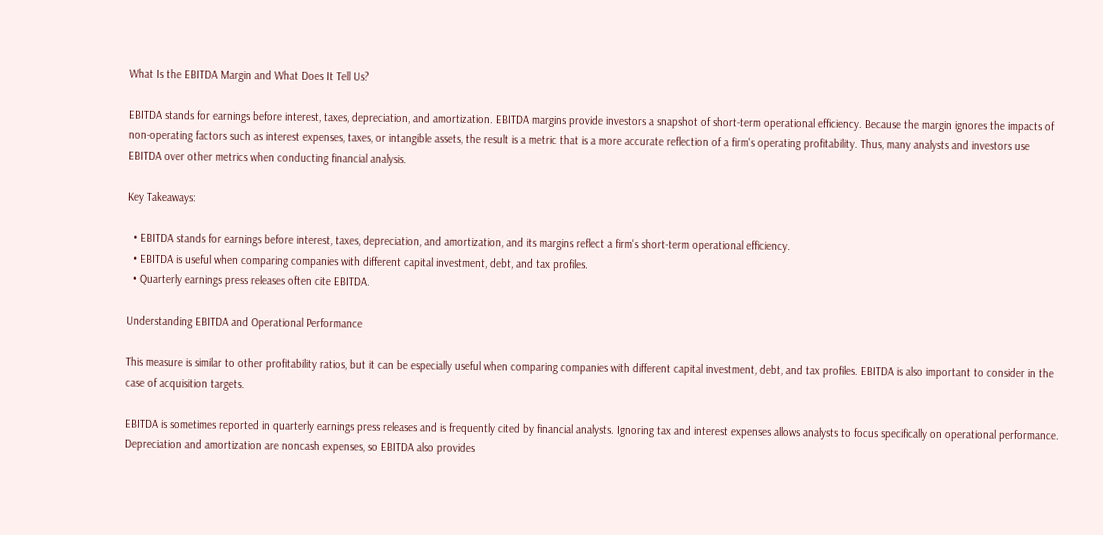What Is the EBITDA Margin and What Does It Tell Us?

EBITDA stands for earnings before interest, taxes, depreciation, and amortization. EBITDA margins provide investors a snapshot of short-term operational efficiency. Because the margin ignores the impacts of non-operating factors such as interest expenses, taxes, or intangible assets, the result is a metric that is a more accurate reflection of a firm's operating profitability. Thus, many analysts and investors use EBITDA over other metrics when conducting financial analysis.

Key Takeaways:

  • EBITDA stands for earnings before interest, taxes, depreciation, and amortization, and its margins reflect a firm's short-term operational efficiency.
  • EBITDA is useful when comparing companies with different capital investment, debt, and tax profiles.
  • Quarterly earnings press releases often cite EBITDA.

Understanding EBITDA and Operational Performance

This measure is similar to other profitability ratios, but it can be especially useful when comparing companies with different capital investment, debt, and tax profiles. EBITDA is also important to consider in the case of acquisition targets.

EBITDA is sometimes reported in quarterly earnings press releases and is frequently cited by financial analysts. Ignoring tax and interest expenses allows analysts to focus specifically on operational performance. Depreciation and amortization are noncash expenses, so EBITDA also provides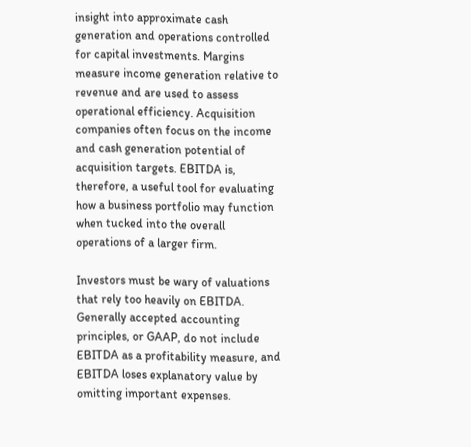insight into approximate cash generation and operations controlled for capital investments. Margins measure income generation relative to revenue and are used to assess operational efficiency. Acquisition companies often focus on the income and cash generation potential of acquisition targets. EBITDA is, therefore, a useful tool for evaluating how a business portfolio may function when tucked into the overall operations of a larger firm.

Investors must be wary of valuations that rely too heavily on EBITDA. Generally accepted accounting principles, or GAAP, do not include EBITDA as a profitability measure, and EBITDA loses explanatory value by omitting important expenses.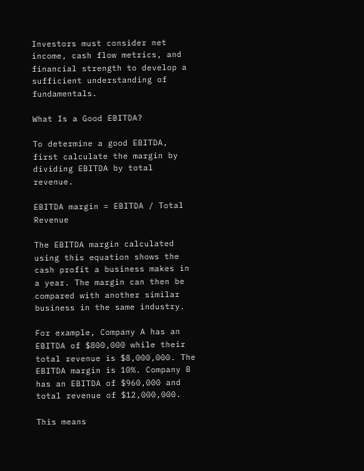Investors must consider net income, cash flow metrics, and financial strength to develop a sufficient understanding of fundamentals.

What Is a Good EBITDA?

To determine a good EBITDA, first calculate the margin by dividing EBITDA by total revenue.

EBITDA margin = EBITDA / Total Revenue

The EBITDA margin calculated using this equation shows the cash profit a business makes in a year. The margin can then be compared with another similar business in the same industry.

For example, Company A has an EBITDA of $800,000 while their total revenue is $8,000,000. The EBITDA margin is 10%. Company B has an EBITDA of $960,000 and total revenue of $12,000,000.

This means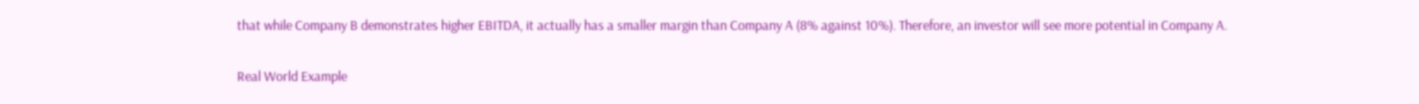that while Company B demonstrates higher EBITDA, it actually has a smaller margin than Company A (8% against 10%). Therefore, an investor will see more potential in Company A.

Real World Example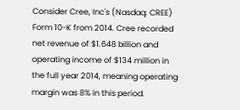Consider Cree, Inc's (Nasdaq: CREE) Form 10-K from 2014. Cree recorded net revenue of $1.648 billion and operating income of $134 million in the full year 2014, meaning operating margin was 8% in this period.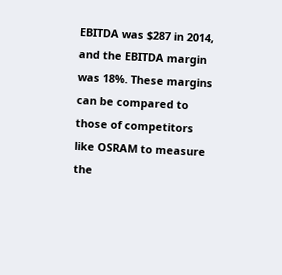EBITDA was $287 in 2014, and the EBITDA margin was 18%. These margins can be compared to those of competitors like OSRAM to measure the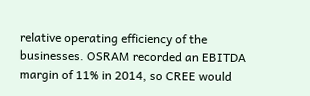relative operating efficiency of the businesses. OSRAM recorded an EBITDA margin of 11% in 2014, so CREE would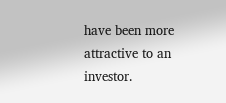have been more attractive to an investor.